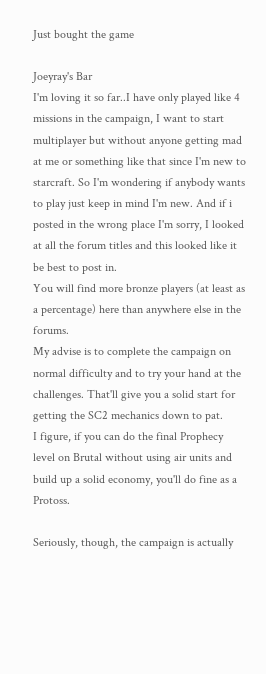Just bought the game

Joeyray's Bar
I'm loving it so far..I have only played like 4 missions in the campaign, I want to start multiplayer but without anyone getting mad at me or something like that since I'm new to starcraft. So I'm wondering if anybody wants to play just keep in mind I'm new. And if i posted in the wrong place I'm sorry, I looked at all the forum titles and this looked like it be best to post in.
You will find more bronze players (at least as a percentage) here than anywhere else in the forums.
My advise is to complete the campaign on normal difficulty and to try your hand at the challenges. That'll give you a solid start for getting the SC2 mechanics down to pat.
I figure, if you can do the final Prophecy level on Brutal without using air units and build up a solid economy, you'll do fine as a Protoss.

Seriously, though, the campaign is actually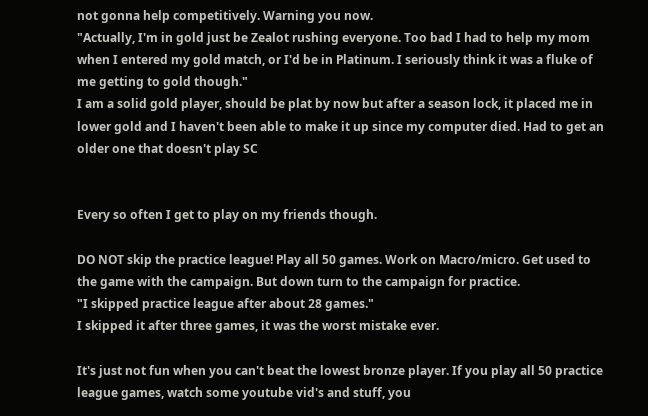not gonna help competitively. Warning you now.
"Actually, I'm in gold just be Zealot rushing everyone. Too bad I had to help my mom when I entered my gold match, or I'd be in Platinum. I seriously think it was a fluke of me getting to gold though."
I am a solid gold player, should be plat by now but after a season lock, it placed me in lower gold and I haven't been able to make it up since my computer died. Had to get an older one that doesn't play SC


Every so often I get to play on my friends though.

DO NOT skip the practice league! Play all 50 games. Work on Macro/micro. Get used to the game with the campaign. But down turn to the campaign for practice.
"I skipped practice league after about 28 games."
I skipped it after three games, it was the worst mistake ever.

It's just not fun when you can't beat the lowest bronze player. If you play all 50 practice league games, watch some youtube vid's and stuff, you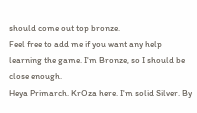should come out top bronze.
Feel free to add me if you want any help learning the game. I'm Bronze, so I should be close enough.
Heya Primarch. KrOza here. I'm solid Silver. By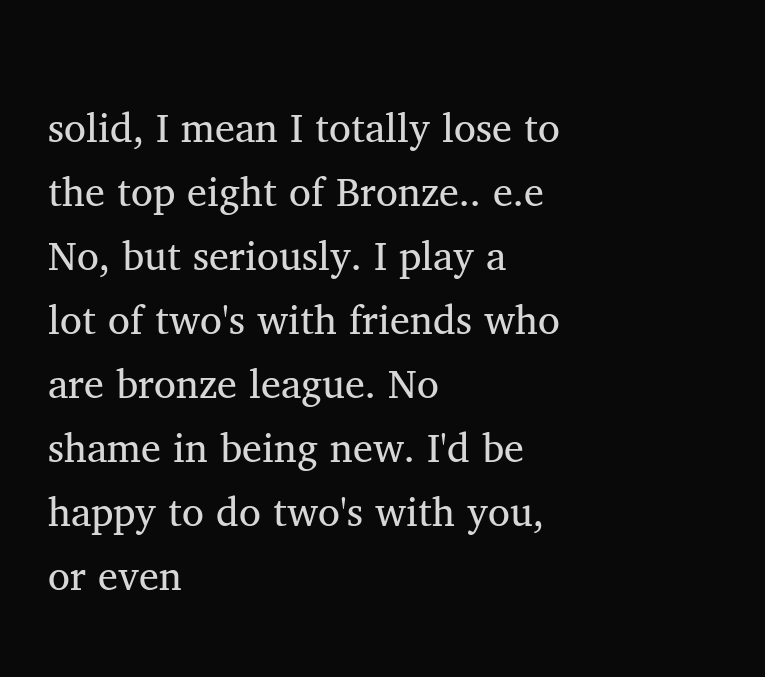solid, I mean I totally lose to the top eight of Bronze.. e.e No, but seriously. I play a lot of two's with friends who are bronze league. No shame in being new. I'd be happy to do two's with you, or even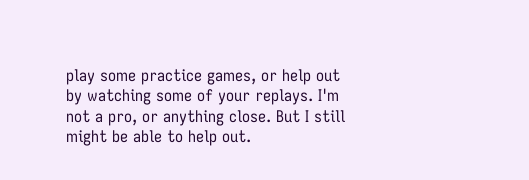play some practice games, or help out by watching some of your replays. I'm not a pro, or anything close. But I still might be able to help out.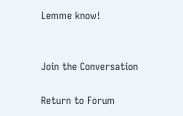Lemme know!


Join the Conversation

Return to Forum